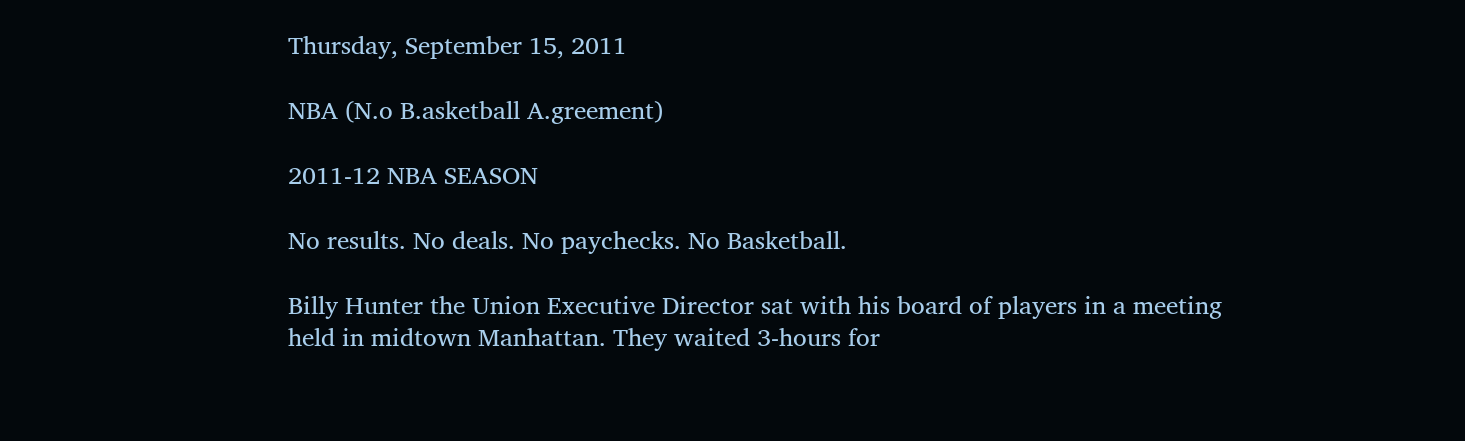Thursday, September 15, 2011

NBA (N.o B.asketball A.greement)

2011-12 NBA SEASON

No results. No deals. No paychecks. No Basketball.

Billy Hunter the Union Executive Director sat with his board of players in a meeting held in midtown Manhattan. They waited 3-hours for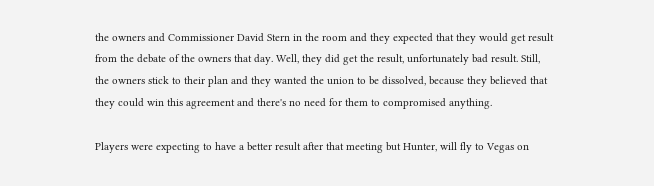the owners and Commissioner David Stern in the room and they expected that they would get result from the debate of the owners that day. Well, they did get the result, unfortunately bad result. Still, the owners stick to their plan and they wanted the union to be dissolved, because they believed that they could win this agreement and there's no need for them to compromised anything.

Players were expecting to have a better result after that meeting but Hunter, will fly to Vegas on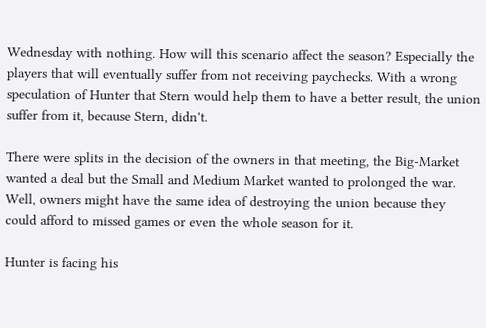Wednesday with nothing. How will this scenario affect the season? Especially the players that will eventually suffer from not receiving paychecks. With a wrong speculation of Hunter that Stern would help them to have a better result, the union suffer from it, because Stern, didn't.

There were splits in the decision of the owners in that meeting, the Big-Market wanted a deal but the Small and Medium Market wanted to prolonged the war. Well, owners might have the same idea of destroying the union because they could afford to missed games or even the whole season for it.

Hunter is facing his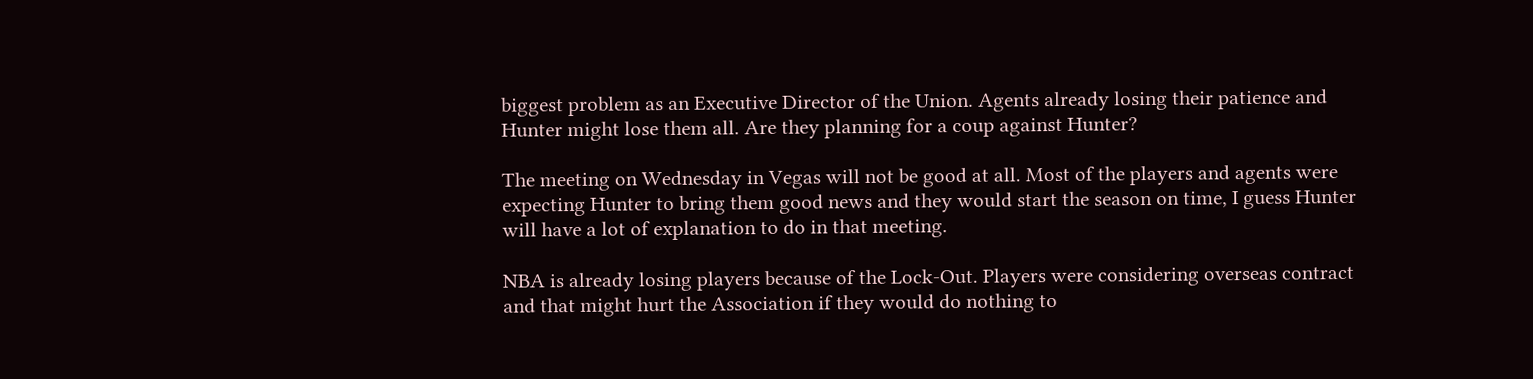biggest problem as an Executive Director of the Union. Agents already losing their patience and Hunter might lose them all. Are they planning for a coup against Hunter?

The meeting on Wednesday in Vegas will not be good at all. Most of the players and agents were expecting Hunter to bring them good news and they would start the season on time, I guess Hunter will have a lot of explanation to do in that meeting.

NBA is already losing players because of the Lock-Out. Players were considering overseas contract and that might hurt the Association if they would do nothing to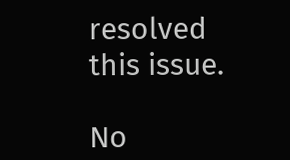resolved this issue.

No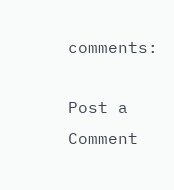comments:

Post a Comment